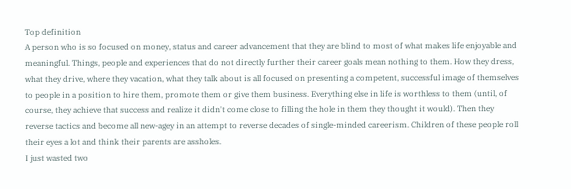Top definition
A person who is so focused on money, status and career advancement that they are blind to most of what makes life enjoyable and meaningful. Things, people and experiences that do not directly further their career goals mean nothing to them. How they dress, what they drive, where they vacation, what they talk about is all focused on presenting a competent, successful image of themselves to people in a position to hire them, promote them or give them business. Everything else in life is worthless to them (until, of course, they achieve that success and realize it didn't come close to filling the hole in them they thought it would). Then they reverse tactics and become all new-agey in an attempt to reverse decades of single-minded careerism. Children of these people roll their eyes a lot and think their parents are assholes.
I just wasted two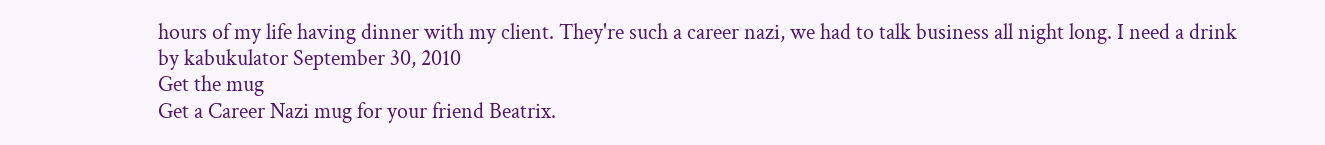hours of my life having dinner with my client. They're such a career nazi, we had to talk business all night long. I need a drink
by kabukulator September 30, 2010
Get the mug
Get a Career Nazi mug for your friend Beatrix.